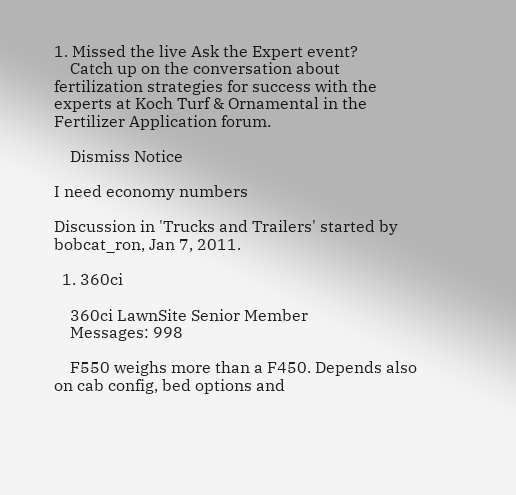1. Missed the live Ask the Expert event?
    Catch up on the conversation about fertilization strategies for success with the experts at Koch Turf & Ornamental in the Fertilizer Application forum.

    Dismiss Notice

I need economy numbers

Discussion in 'Trucks and Trailers' started by bobcat_ron, Jan 7, 2011.

  1. 360ci

    360ci LawnSite Senior Member
    Messages: 998

    F550 weighs more than a F450. Depends also on cab config, bed options and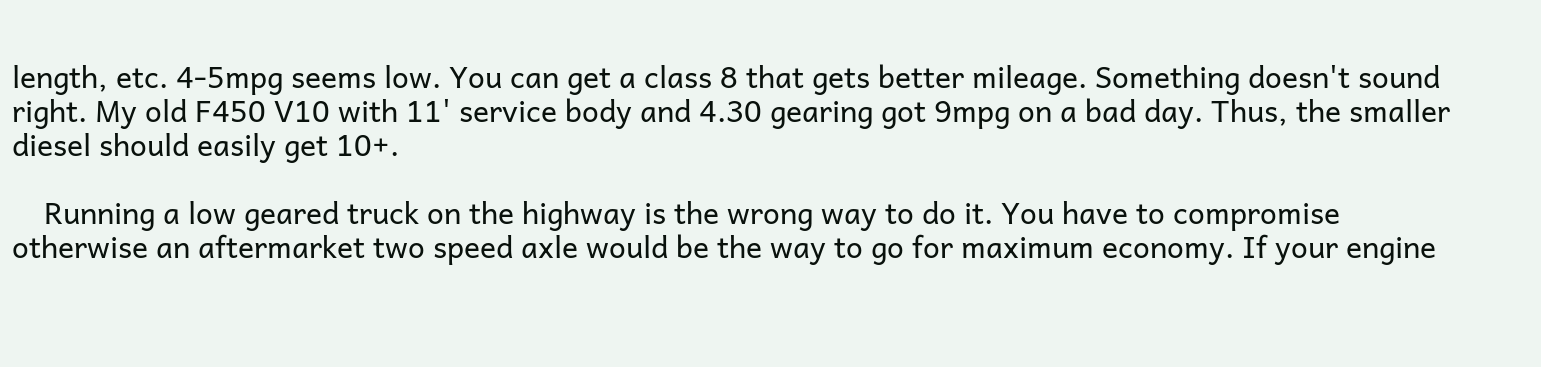length, etc. 4-5mpg seems low. You can get a class 8 that gets better mileage. Something doesn't sound right. My old F450 V10 with 11' service body and 4.30 gearing got 9mpg on a bad day. Thus, the smaller diesel should easily get 10+.

    Running a low geared truck on the highway is the wrong way to do it. You have to compromise otherwise an aftermarket two speed axle would be the way to go for maximum economy. If your engine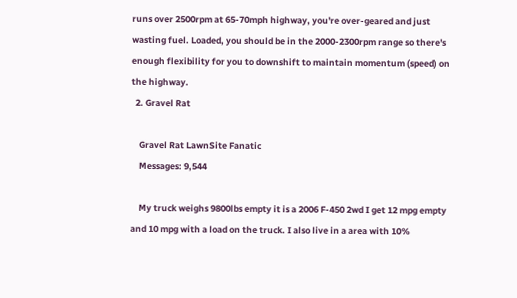runs over 2500rpm at 65-70mph highway, you're over-geared and just wasting fuel. Loaded, you should be in the 2000-2300rpm range so there's enough flexibility for you to downshift to maintain momentum (speed) on the highway.
  2. Gravel Rat

    Gravel Rat LawnSite Fanatic
    Messages: 9,544

    My truck weighs 9800lbs empty it is a 2006 F-450 2wd I get 12 mpg empty and 10 mpg with a load on the truck. I also live in a area with 10%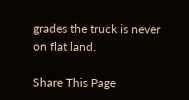grades the truck is never on flat land.

Share This Page